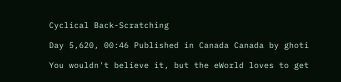Cyclical Back-Scratching

Day 5,620, 00:46 Published in Canada Canada by ghoti

You wouldn't believe it, but the eWorld loves to get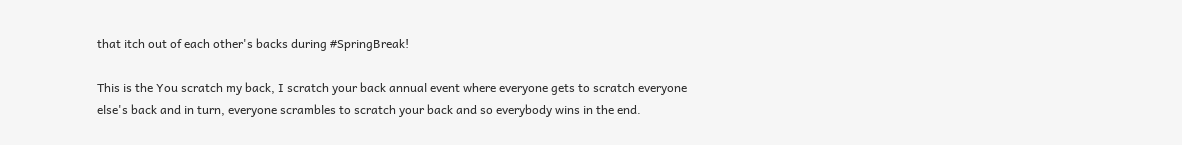that itch out of each other's backs during #SpringBreak!

This is the You scratch my back, I scratch your back annual event where everyone gets to scratch everyone else's back and in turn, everyone scrambles to scratch your back and so everybody wins in the end.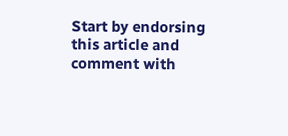Start by endorsing this article and comment with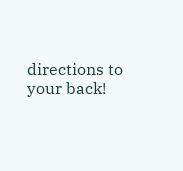directions to your back!